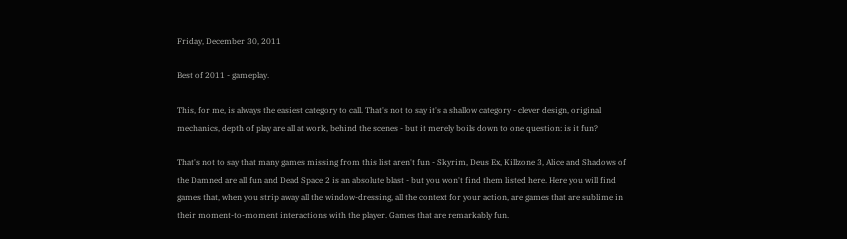Friday, December 30, 2011

Best of 2011 - gameplay.

This, for me, is always the easiest category to call. That's not to say it's a shallow category - clever design, original mechanics, depth of play are all at work, behind the scenes - but it merely boils down to one question: is it fun?

That's not to say that many games missing from this list aren't fun - Skyrim, Deus Ex, Killzone 3, Alice and Shadows of the Damned are all fun and Dead Space 2 is an absolute blast - but you won't find them listed here. Here you will find games that, when you strip away all the window-dressing, all the context for your action, are games that are sublime in their moment-to-moment interactions with the player. Games that are remarkably fun.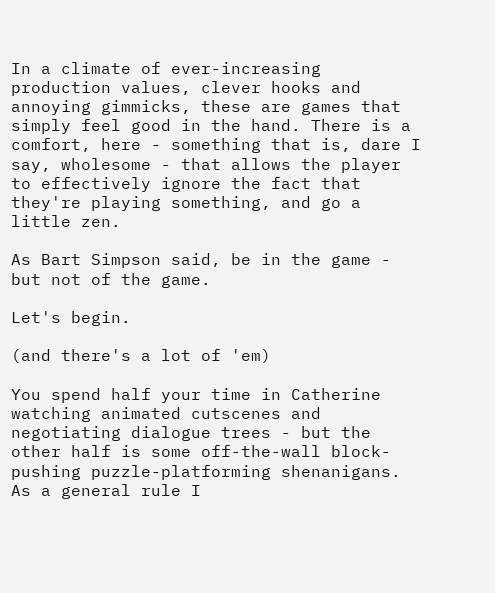In a climate of ever-increasing production values, clever hooks and annoying gimmicks, these are games that simply feel good in the hand. There is a comfort, here - something that is, dare I say, wholesome - that allows the player to effectively ignore the fact that they're playing something, and go a little zen.

As Bart Simpson said, be in the game - but not of the game.

Let's begin.

(and there's a lot of 'em)

You spend half your time in Catherine watching animated cutscenes and negotiating dialogue trees - but the other half is some off-the-wall block-pushing puzzle-platforming shenanigans. As a general rule I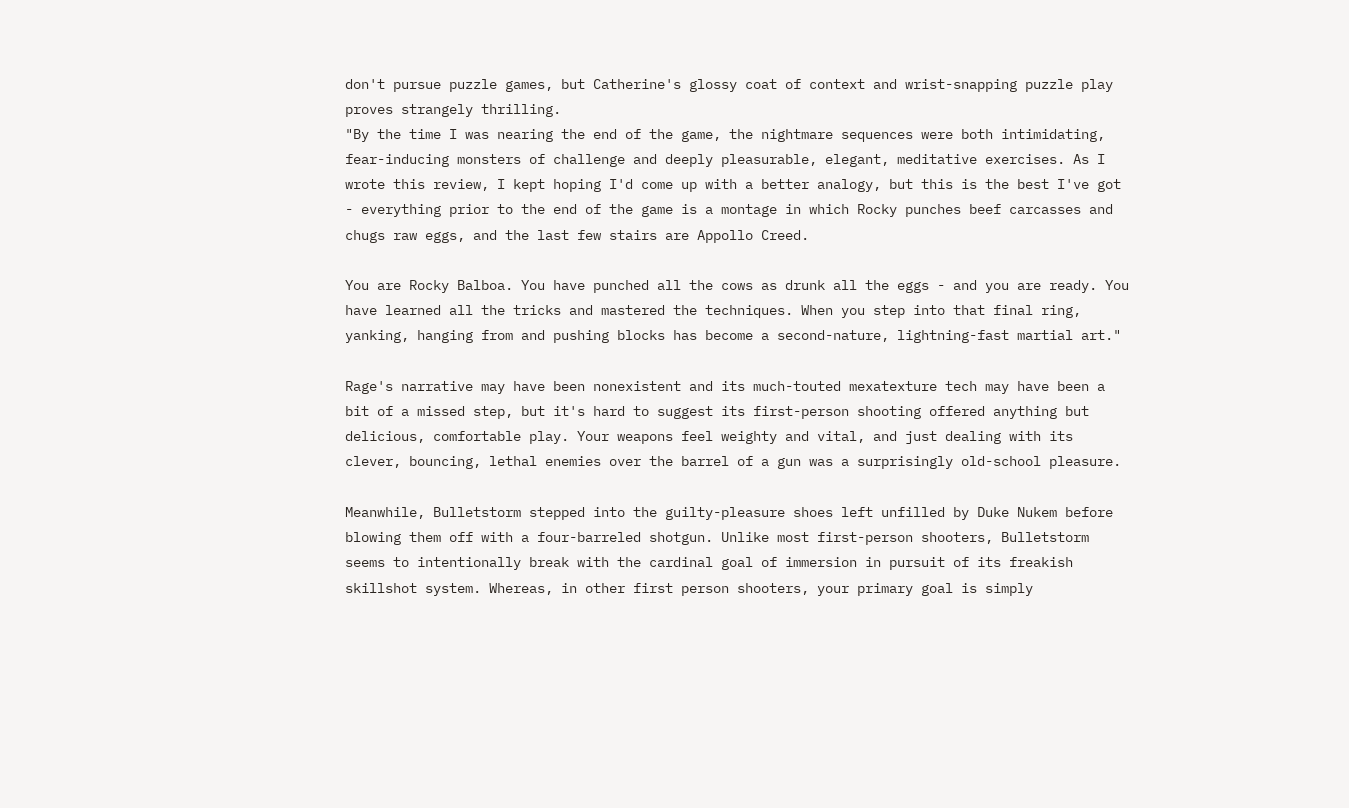don't pursue puzzle games, but Catherine's glossy coat of context and wrist-snapping puzzle play proves strangely thrilling.
"By the time I was nearing the end of the game, the nightmare sequences were both intimidating, fear-inducing monsters of challenge and deeply pleasurable, elegant, meditative exercises. As I wrote this review, I kept hoping I'd come up with a better analogy, but this is the best I've got - everything prior to the end of the game is a montage in which Rocky punches beef carcasses and chugs raw eggs, and the last few stairs are Appollo Creed.

You are Rocky Balboa. You have punched all the cows as drunk all the eggs - and you are ready. You have learned all the tricks and mastered the techniques. When you step into that final ring, yanking, hanging from and pushing blocks has become a second-nature, lightning-fast martial art."

Rage's narrative may have been nonexistent and its much-touted mexatexture tech may have been a bit of a missed step, but it's hard to suggest its first-person shooting offered anything but delicious, comfortable play. Your weapons feel weighty and vital, and just dealing with its clever, bouncing, lethal enemies over the barrel of a gun was a surprisingly old-school pleasure.

Meanwhile, Bulletstorm stepped into the guilty-pleasure shoes left unfilled by Duke Nukem before blowing them off with a four-barreled shotgun. Unlike most first-person shooters, Bulletstorm seems to intentionally break with the cardinal goal of immersion in pursuit of its freakish skillshot system. Whereas, in other first person shooters, your primary goal is simply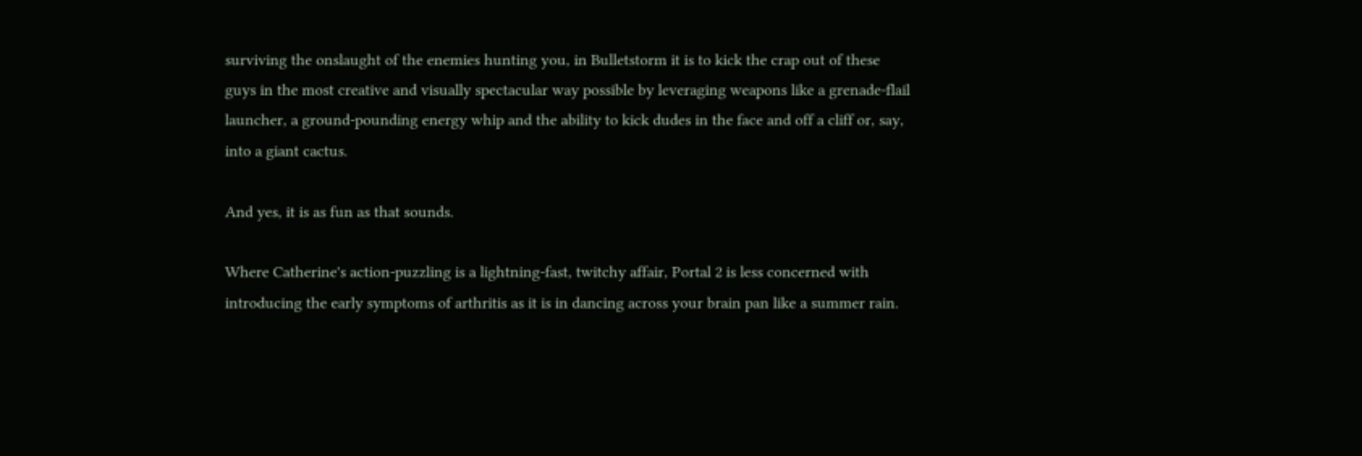surviving the onslaught of the enemies hunting you, in Bulletstorm it is to kick the crap out of these guys in the most creative and visually spectacular way possible by leveraging weapons like a grenade-flail launcher, a ground-pounding energy whip and the ability to kick dudes in the face and off a cliff or, say, into a giant cactus.

And yes, it is as fun as that sounds.

Where Catherine's action-puzzling is a lightning-fast, twitchy affair, Portal 2 is less concerned with introducing the early symptoms of arthritis as it is in dancing across your brain pan like a summer rain.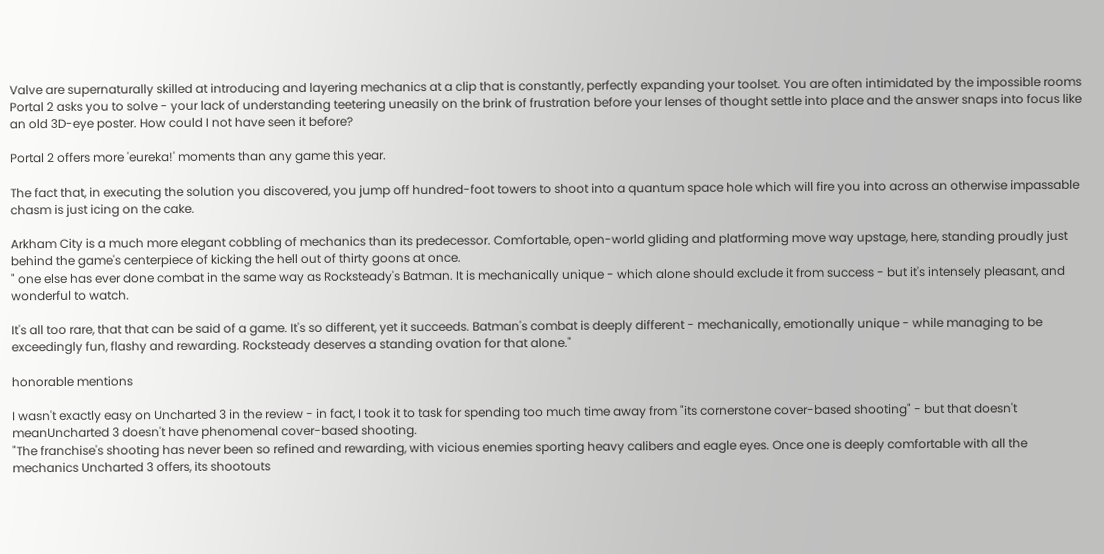Valve are supernaturally skilled at introducing and layering mechanics at a clip that is constantly, perfectly expanding your toolset. You are often intimidated by the impossible rooms Portal 2 asks you to solve - your lack of understanding teetering uneasily on the brink of frustration before your lenses of thought settle into place and the answer snaps into focus like an old 3D-eye poster. How could I not have seen it before?

Portal 2 offers more 'eureka!' moments than any game this year.

The fact that, in executing the solution you discovered, you jump off hundred-foot towers to shoot into a quantum space hole which will fire you into across an otherwise impassable chasm is just icing on the cake.

Arkham City is a much more elegant cobbling of mechanics than its predecessor. Comfortable, open-world gliding and platforming move way upstage, here, standing proudly just behind the game's centerpiece of kicking the hell out of thirty goons at once.
" one else has ever done combat in the same way as Rocksteady's Batman. It is mechanically unique - which alone should exclude it from success - but it's intensely pleasant, and wonderful to watch.

It's all too rare, that that can be said of a game. It's so different, yet it succeeds. Batman's combat is deeply different - mechanically, emotionally unique - while managing to be exceedingly fun, flashy and rewarding. Rocksteady deserves a standing ovation for that alone."

honorable mentions

I wasn't exactly easy on Uncharted 3 in the review - in fact, I took it to task for spending too much time away from "its cornerstone cover-based shooting" - but that doesn't meanUncharted 3 doesn't have phenomenal cover-based shooting.
"The franchise's shooting has never been so refined and rewarding, with vicious enemies sporting heavy calibers and eagle eyes. Once one is deeply comfortable with all the mechanics Uncharted 3 offers, its shootouts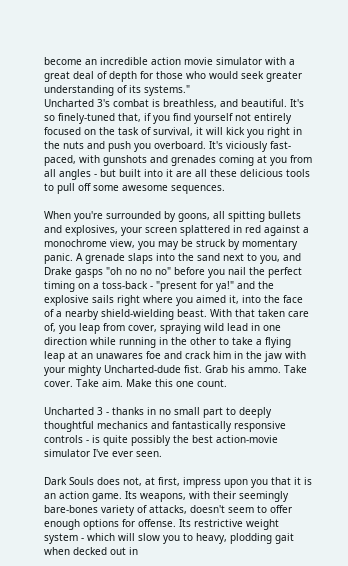become an incredible action movie simulator with a great deal of depth for those who would seek greater understanding of its systems."
Uncharted 3's combat is breathless, and beautiful. It's so finely-tuned that, if you find yourself not entirely focused on the task of survival, it will kick you right in the nuts and push you overboard. It's viciously fast-paced, with gunshots and grenades coming at you from all angles - but built into it are all these delicious tools to pull off some awesome sequences.

When you're surrounded by goons, all spitting bullets and explosives, your screen splattered in red against a monochrome view, you may be struck by momentary panic. A grenade slaps into the sand next to you, and Drake gasps "oh no no no" before you nail the perfect timing on a toss-back - "present for ya!" and the explosive sails right where you aimed it, into the face of a nearby shield-wielding beast. With that taken care of, you leap from cover, spraying wild lead in one direction while running in the other to take a flying leap at an unawares foe and crack him in the jaw with your mighty Uncharted-dude fist. Grab his ammo. Take cover. Take aim. Make this one count.

Uncharted 3 - thanks in no small part to deeply thoughtful mechanics and fantastically responsive controls - is quite possibly the best action-movie simulator I've ever seen.

Dark Souls does not, at first, impress upon you that it is an action game. Its weapons, with their seemingly bare-bones variety of attacks, doesn't seem to offer enough options for offense. Its restrictive weight system - which will slow you to heavy, plodding gait when decked out in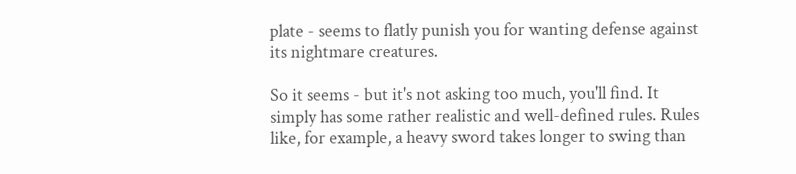plate - seems to flatly punish you for wanting defense against its nightmare creatures.

So it seems - but it's not asking too much, you'll find. It simply has some rather realistic and well-defined rules. Rules like, for example, a heavy sword takes longer to swing than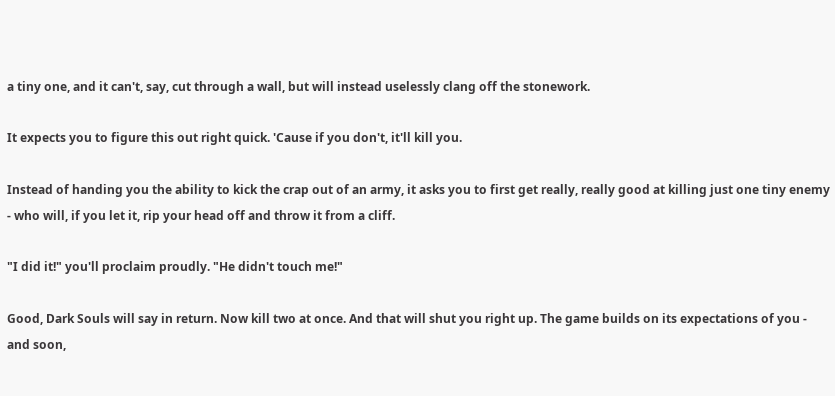a tiny one, and it can't, say, cut through a wall, but will instead uselessly clang off the stonework.

It expects you to figure this out right quick. 'Cause if you don't, it'll kill you.

Instead of handing you the ability to kick the crap out of an army, it asks you to first get really, really good at killing just one tiny enemy - who will, if you let it, rip your head off and throw it from a cliff.

"I did it!" you'll proclaim proudly. "He didn't touch me!"

Good, Dark Souls will say in return. Now kill two at once. And that will shut you right up. The game builds on its expectations of you - and soon,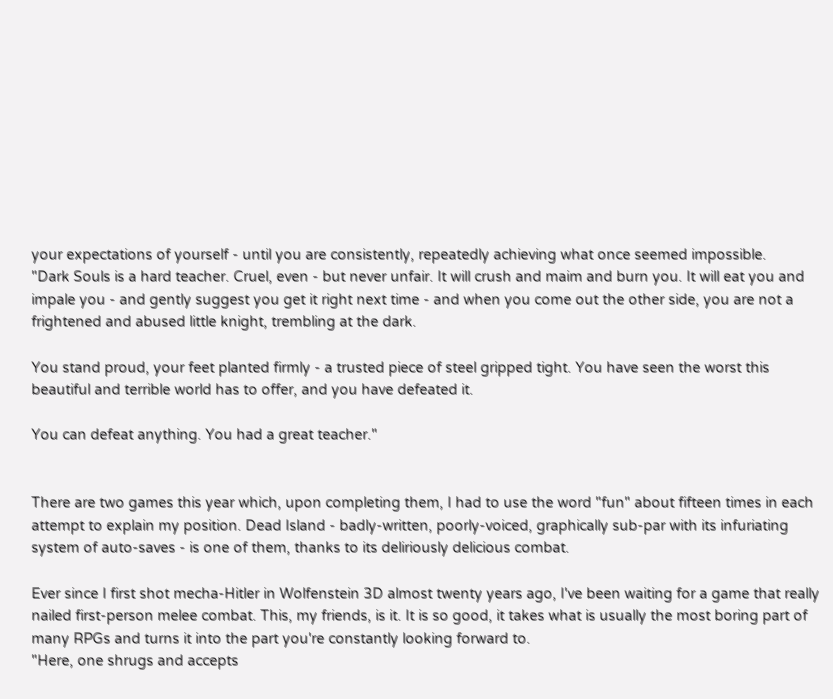your expectations of yourself - until you are consistently, repeatedly achieving what once seemed impossible.
"Dark Souls is a hard teacher. Cruel, even - but never unfair. It will crush and maim and burn you. It will eat you and impale you - and gently suggest you get it right next time - and when you come out the other side, you are not a frightened and abused little knight, trembling at the dark.

You stand proud, your feet planted firmly - a trusted piece of steel gripped tight. You have seen the worst this beautiful and terrible world has to offer, and you have defeated it.

You can defeat anything. You had a great teacher."


There are two games this year which, upon completing them, I had to use the word "fun" about fifteen times in each attempt to explain my position. Dead Island - badly-written, poorly-voiced, graphically sub-par with its infuriating system of auto-saves - is one of them, thanks to its deliriously delicious combat.

Ever since I first shot mecha-Hitler in Wolfenstein 3D almost twenty years ago, I've been waiting for a game that really nailed first-person melee combat. This, my friends, is it. It is so good, it takes what is usually the most boring part of many RPGs and turns it into the part you're constantly looking forward to.
"Here, one shrugs and accepts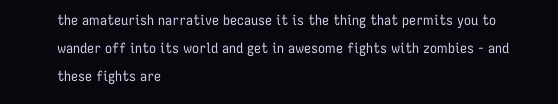the amateurish narrative because it is the thing that permits you to wander off into its world and get in awesome fights with zombies - and these fights are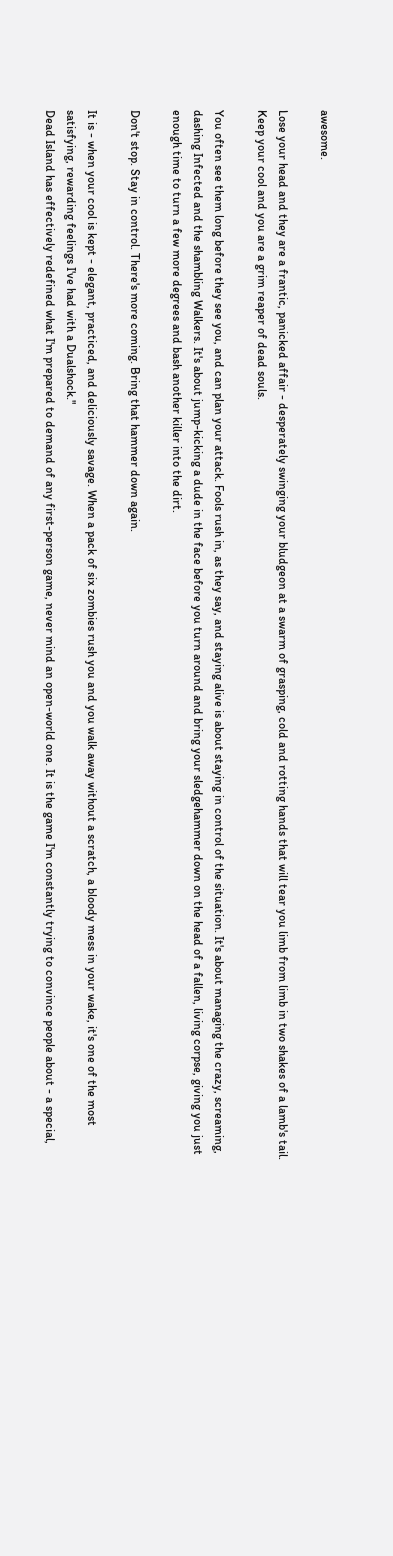awesome.

Lose your head and they are a frantic, panicked affair - desperately swinging your bludgeon at a swarm of grasping, cold and rotting hands that will tear you limb from limb in two shakes of a lamb's tail. Keep your cool and you are a grim reaper of dead souls.

You often see them long before they see you, and can plan your attack. Fools rush in, as they say, and staying alive is about staying in control of the situation. It's about managing the crazy, screaming, dashing Infected and the shambling Walkers. It's about jump-kicking a dude in the face before you turn around and bring your sledgehammer down on the head of a fallen, living corpse, giving you just enough time to turn a few more degrees and bash another killer into the dirt.

Don't stop. Stay in control. There's more coming. Bring that hammer down again.

It is - when your cool is kept - elegant, practiced, and deliciously savage. When a pack of six zombies rush you and you walk away without a scratch, a bloody mess in your wake, it's one of the most satisfying, rewarding feelings I've had with a Dualshock."
Dead Island has effectively redefined what I'm prepared to demand of any first-person game, never mind an open-world one. It is the game I'm constantly trying to convince people about - a special,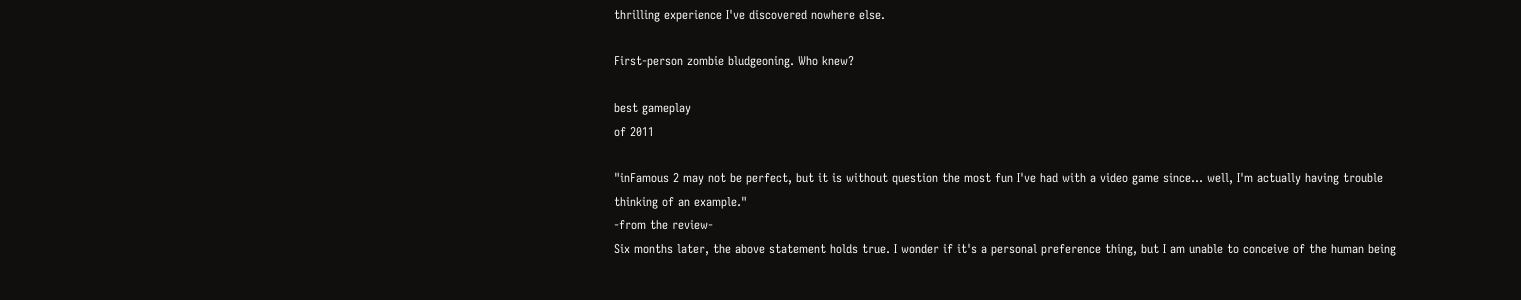thrilling experience I've discovered nowhere else.

First-person zombie bludgeoning. Who knew?

best gameplay
of 2011

"inFamous 2 may not be perfect, but it is without question the most fun I've had with a video game since... well, I'm actually having trouble thinking of an example."
-from the review-
Six months later, the above statement holds true. I wonder if it's a personal preference thing, but I am unable to conceive of the human being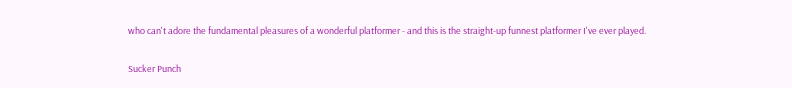who can't adore the fundamental pleasures of a wonderful platformer - and this is the straight-up funnest platformer I've ever played.

Sucker Punch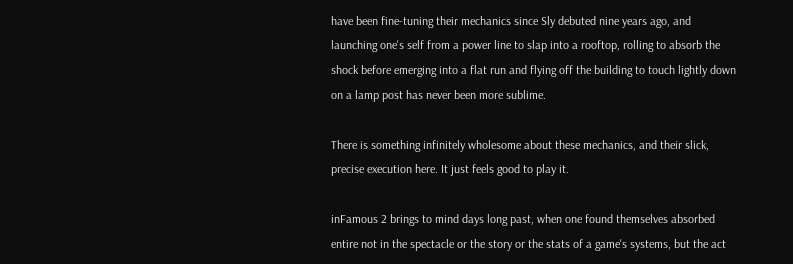have been fine-tuning their mechanics since Sly debuted nine years ago, and launching one's self from a power line to slap into a rooftop, rolling to absorb the shock before emerging into a flat run and flying off the building to touch lightly down on a lamp post has never been more sublime.

There is something infinitely wholesome about these mechanics, and their slick, precise execution here. It just feels good to play it.

inFamous 2 brings to mind days long past, when one found themselves absorbed entire not in the spectacle or the story or the stats of a game's systems, but the act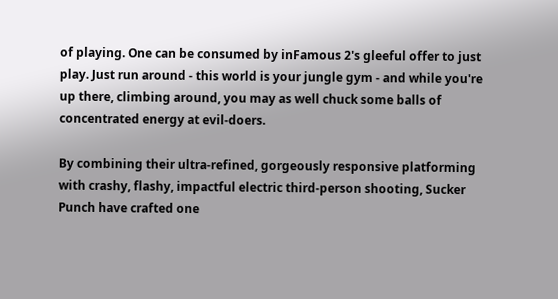of playing. One can be consumed by inFamous 2's gleeful offer to just play. Just run around - this world is your jungle gym - and while you're up there, climbing around, you may as well chuck some balls of concentrated energy at evil-doers.

By combining their ultra-refined, gorgeously responsive platforming with crashy, flashy, impactful electric third-person shooting, Sucker Punch have crafted one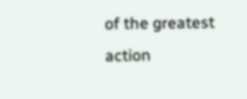of the greatest action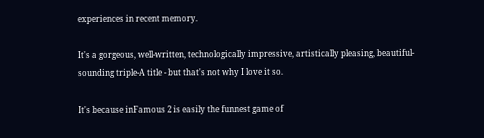experiences in recent memory.

It's a gorgeous, well-written, technologically impressive, artistically pleasing, beautiful-sounding triple-A title - but that's not why I love it so.

It's because inFamous 2 is easily the funnest game of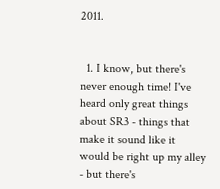2011.


  1. I know, but there's never enough time! I've heard only great things about SR3 - things that make it sound like it would be right up my alley - but there's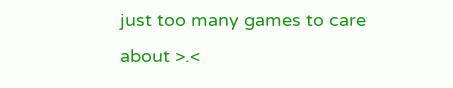just too many games to care about >.<